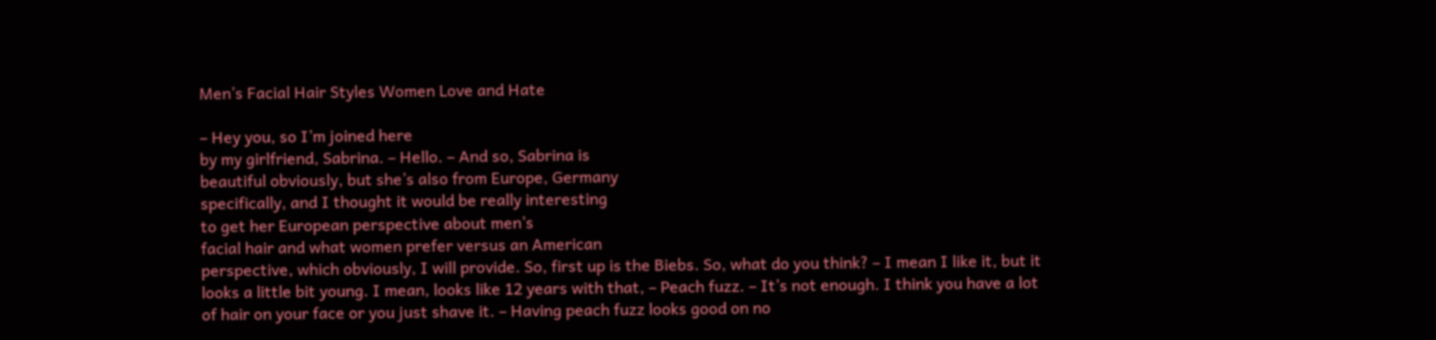Men’s Facial Hair Styles Women Love and Hate

– Hey you, so I’m joined here
by my girlfriend, Sabrina. – Hello. – And so, Sabrina is
beautiful obviously, but she’s also from Europe, Germany
specifically, and I thought it would be really interesting
to get her European perspective about men’s
facial hair and what women prefer versus an American
perspective, which obviously, I will provide. So, first up is the Biebs. So, what do you think? – I mean I like it, but it
looks a little bit young. I mean, looks like 12 years with that, – Peach fuzz. – It’s not enough. I think you have a lot
of hair on your face or you just shave it. – Having peach fuzz looks good on no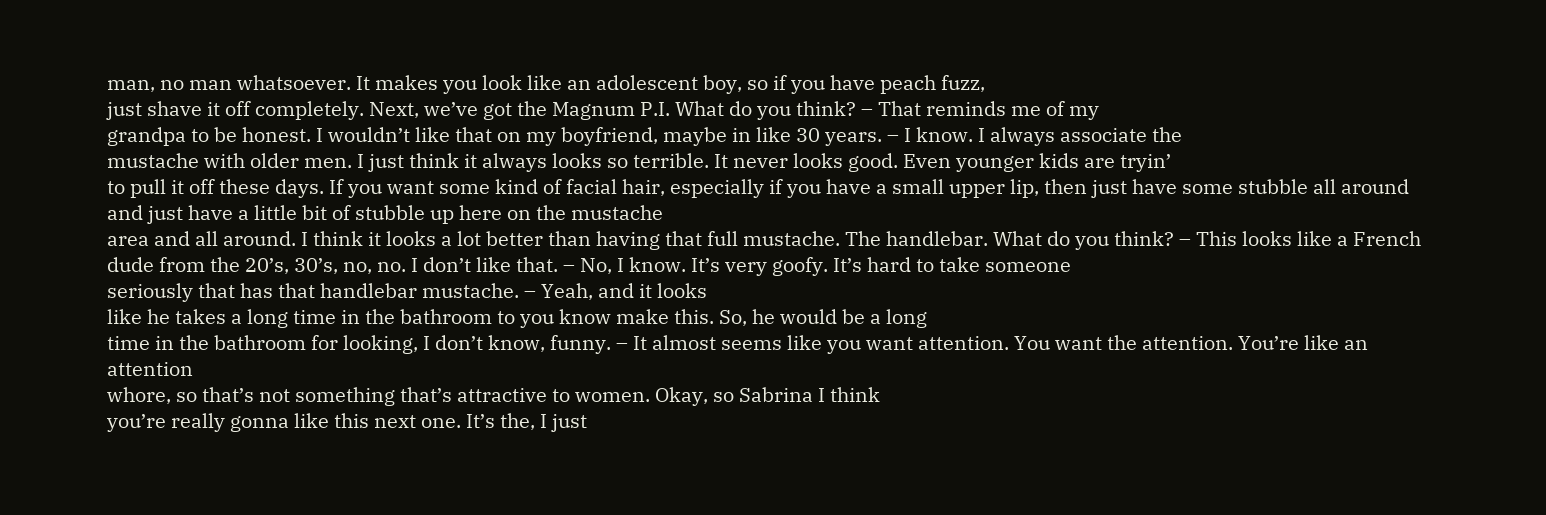man, no man whatsoever. It makes you look like an adolescent boy, so if you have peach fuzz,
just shave it off completely. Next, we’ve got the Magnum P.I. What do you think? – That reminds me of my
grandpa to be honest. I wouldn’t like that on my boyfriend, maybe in like 30 years. – I know. I always associate the
mustache with older men. I just think it always looks so terrible. It never looks good. Even younger kids are tryin’
to pull it off these days. If you want some kind of facial hair, especially if you have a small upper lip, then just have some stubble all around and just have a little bit of stubble up here on the mustache
area and all around. I think it looks a lot better than having that full mustache. The handlebar. What do you think? – This looks like a French dude from the 20’s, 30’s, no, no. I don’t like that. – No, I know. It’s very goofy. It’s hard to take someone
seriously that has that handlebar mustache. – Yeah, and it looks
like he takes a long time in the bathroom to you know make this. So, he would be a long
time in the bathroom for looking, I don’t know, funny. – It almost seems like you want attention. You want the attention. You’re like an attention
whore, so that’s not something that’s attractive to women. Okay, so Sabrina I think
you’re really gonna like this next one. It’s the, I just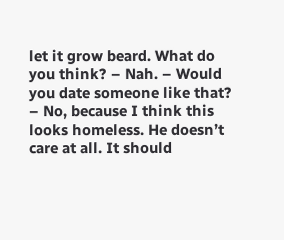let it grow beard. What do you think? – Nah. – Would you date someone like that? – No, because I think this looks homeless. He doesn’t care at all. It should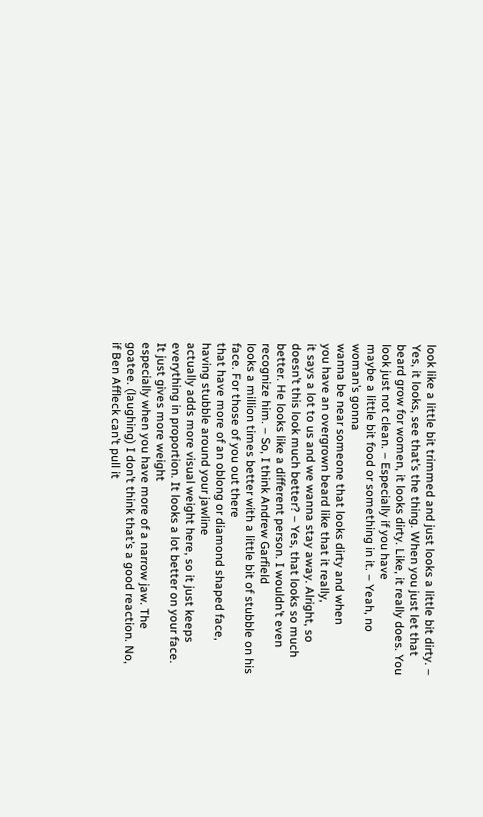look like a little bit trimmed and just looks a little bit dirty. – Yes, it looks, see that’s the thing. When you just let that beard grow for women, it looks dirty. Like, it really does. You look just not clean. – Especially if you have
maybe a little bit food or something in it. – Yeah, no woman’s gonna
wanna be near someone that looks dirty and when
you have an overgrown beard like that it really,
it says a lot to us and we wanna stay away. Alright, so doesn’t this look much better? – Yes, that looks so much better. He looks like a different person. I wouldn’t even recognize him. – So, I think Andrew Garfield
looks a million times better with a little bit of stubble on his face. For those of you out there
that have more of an oblong or diamond shaped face, having stubble around your jawline
actually adds more visual weight here, so it just keeps
everything in proportion. It looks a lot better on your face. It just gives more weight
especially when you have more of a narrow jaw. The goatee. (laughing) I don’t think that’s a good reaction. No, if Ben Affleck can’t pull it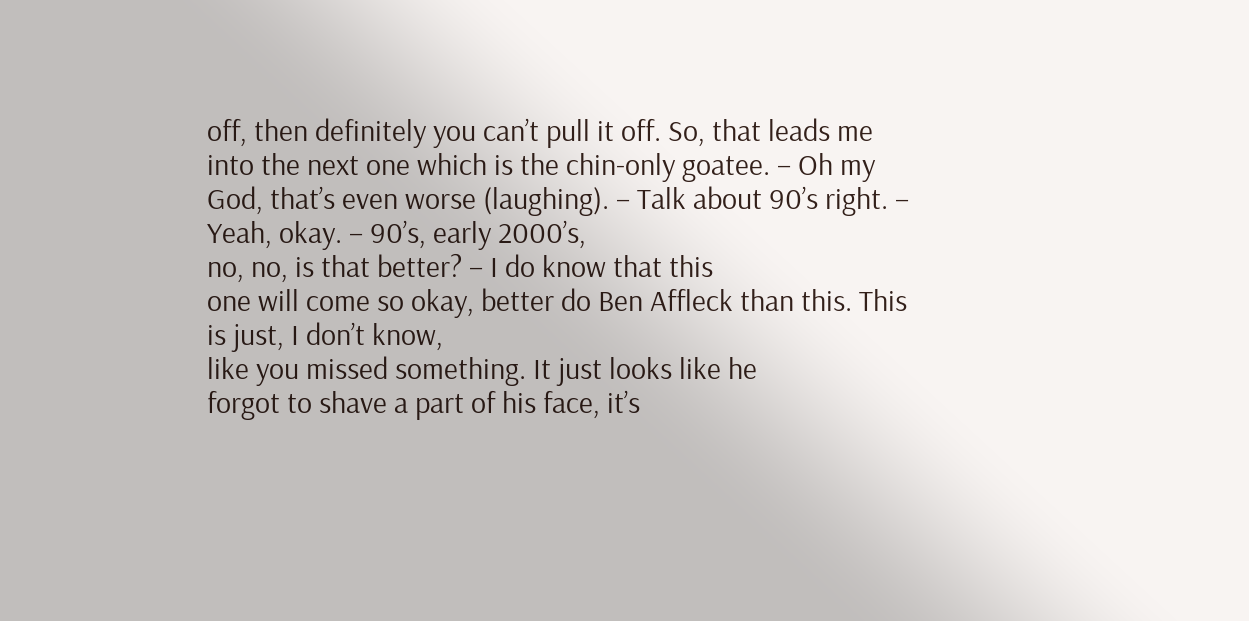off, then definitely you can’t pull it off. So, that leads me into the next one which is the chin-only goatee. – Oh my God, that’s even worse (laughing). – Talk about 90’s right. – Yeah, okay. – 90’s, early 2000’s,
no, no, is that better? – I do know that this
one will come so okay, better do Ben Affleck than this. This is just, I don’t know,
like you missed something. It just looks like he
forgot to shave a part of his face, it’s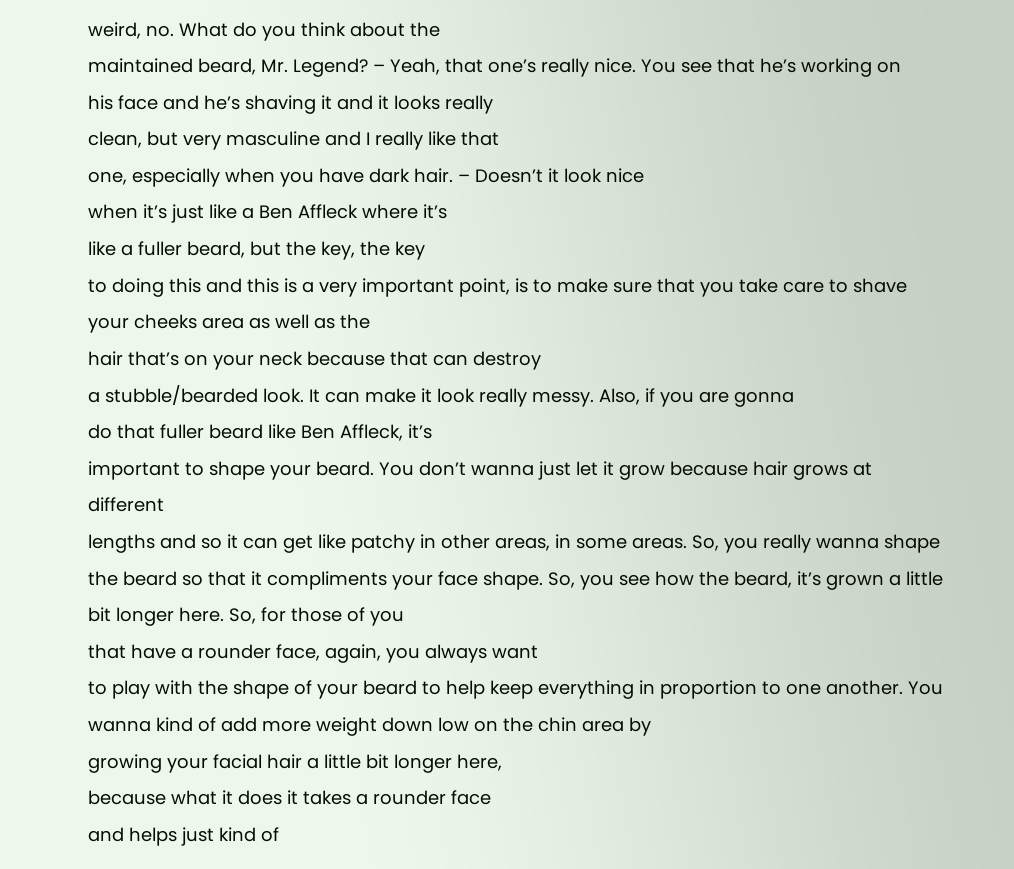weird, no. What do you think about the
maintained beard, Mr. Legend? – Yeah, that one’s really nice. You see that he’s working on
his face and he’s shaving it and it looks really
clean, but very masculine and I really like that
one, especially when you have dark hair. – Doesn’t it look nice
when it’s just like a Ben Affleck where it’s
like a fuller beard, but the key, the key
to doing this and this is a very important point, is to make sure that you take care to shave your cheeks area as well as the
hair that’s on your neck because that can destroy
a stubble/bearded look. It can make it look really messy. Also, if you are gonna
do that fuller beard like Ben Affleck, it’s
important to shape your beard. You don’t wanna just let it grow because hair grows at different
lengths and so it can get like patchy in other areas, in some areas. So, you really wanna shape the beard so that it compliments your face shape. So, you see how the beard, it’s grown a little bit longer here. So, for those of you
that have a rounder face, again, you always want
to play with the shape of your beard to help keep everything in proportion to one another. You wanna kind of add more weight down low on the chin area by
growing your facial hair a little bit longer here,
because what it does it takes a rounder face
and helps just kind of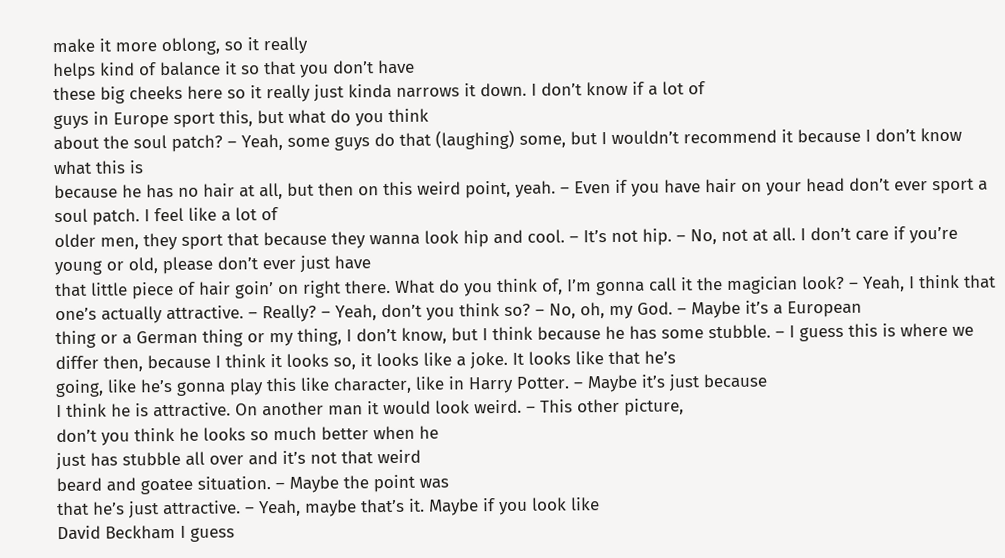make it more oblong, so it really
helps kind of balance it so that you don’t have
these big cheeks here so it really just kinda narrows it down. I don’t know if a lot of
guys in Europe sport this, but what do you think
about the soul patch? – Yeah, some guys do that (laughing) some, but I wouldn’t recommend it because I don’t know what this is
because he has no hair at all, but then on this weird point, yeah. – Even if you have hair on your head don’t ever sport a soul patch. I feel like a lot of
older men, they sport that because they wanna look hip and cool. – It’s not hip. – No, not at all. I don’t care if you’re
young or old, please don’t ever just have
that little piece of hair goin’ on right there. What do you think of, I’m gonna call it the magician look? – Yeah, I think that
one’s actually attractive. – Really? – Yeah, don’t you think so? – No, oh, my God. – Maybe it’s a European
thing or a German thing or my thing, I don’t know, but I think because he has some stubble. – I guess this is where we
differ then, because I think it looks so, it looks like a joke. It looks like that he’s
going, like he’s gonna play this like character, like in Harry Potter. – Maybe it’s just because
I think he is attractive. On another man it would look weird. – This other picture,
don’t you think he looks so much better when he
just has stubble all over and it’s not that weird
beard and goatee situation. – Maybe the point was
that he’s just attractive. – Yeah, maybe that’s it. Maybe if you look like
David Beckham I guess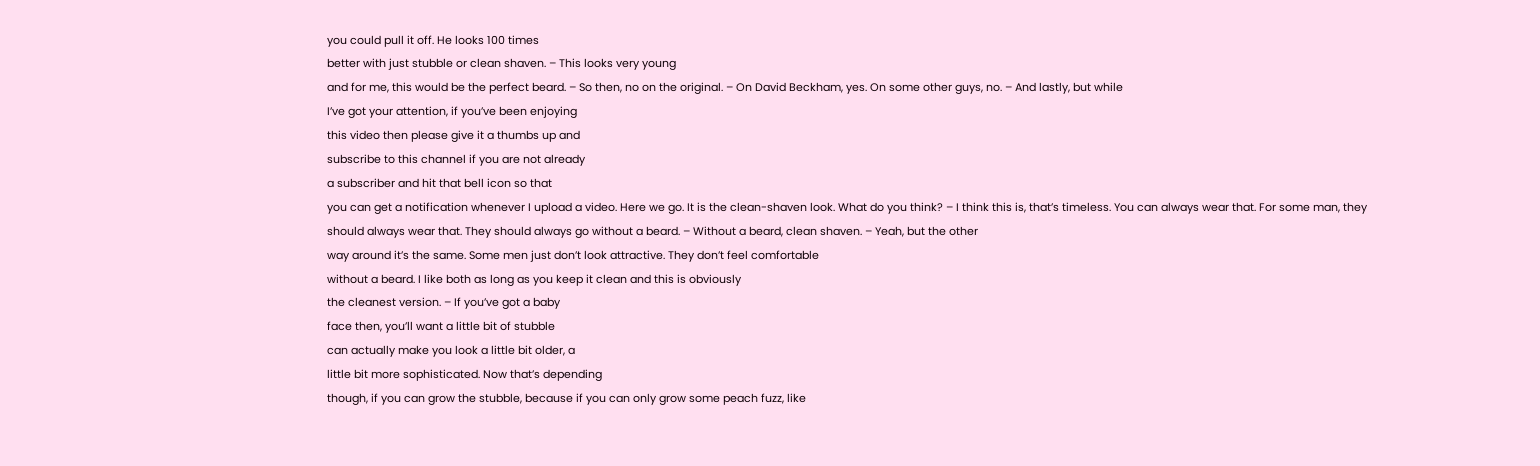you could pull it off. He looks 100 times
better with just stubble or clean shaven. – This looks very young
and for me, this would be the perfect beard. – So then, no on the original. – On David Beckham, yes. On some other guys, no. – And lastly, but while
I’ve got your attention, if you’ve been enjoying
this video then please give it a thumbs up and
subscribe to this channel if you are not already
a subscriber and hit that bell icon so that
you can get a notification whenever I upload a video. Here we go. It is the clean-shaven look. What do you think? – I think this is, that’s timeless. You can always wear that. For some man, they
should always wear that. They should always go without a beard. – Without a beard, clean shaven. – Yeah, but the other
way around it’s the same. Some men just don’t look attractive. They don’t feel comfortable
without a beard. I like both as long as you keep it clean and this is obviously
the cleanest version. – If you’ve got a baby
face then, you’ll want a little bit of stubble
can actually make you look a little bit older, a
little bit more sophisticated. Now that’s depending
though, if you can grow the stubble, because if you can only grow some peach fuzz, like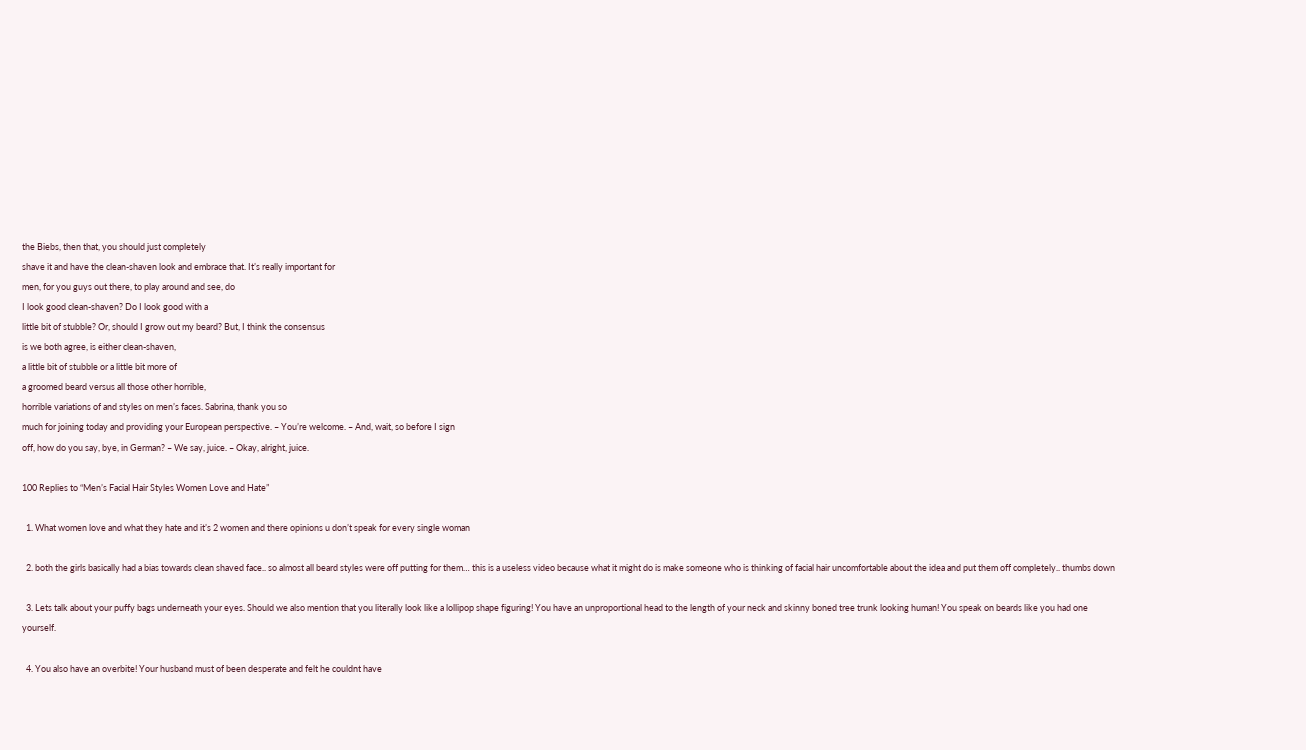the Biebs, then that, you should just completely
shave it and have the clean-shaven look and embrace that. It’s really important for
men, for you guys out there, to play around and see, do
I look good clean-shaven? Do I look good with a
little bit of stubble? Or, should I grow out my beard? But, I think the consensus
is we both agree, is either clean-shaven,
a little bit of stubble or a little bit more of
a groomed beard versus all those other horrible,
horrible variations of and styles on men’s faces. Sabrina, thank you so
much for joining today and providing your European perspective. – You’re welcome. – And, wait, so before I sign
off, how do you say, bye, in German? – We say, juice. – Okay, alright, juice.

100 Replies to “Men’s Facial Hair Styles Women Love and Hate”

  1. What women love and what they hate and it’s 2 women and there opinions u don’t speak for every single woman

  2. both the girls basically had a bias towards clean shaved face.. so almost all beard styles were off putting for them… this is a useless video because what it might do is make someone who is thinking of facial hair uncomfortable about the idea and put them off completely.. thumbs down

  3. Lets talk about your puffy bags underneath your eyes. Should we also mention that you literally look like a lollipop shape figuring! You have an unproportional head to the length of your neck and skinny boned tree trunk looking human! You speak on beards like you had one yourself.

  4. You also have an overbite! Your husband must of been desperate and felt he couldnt have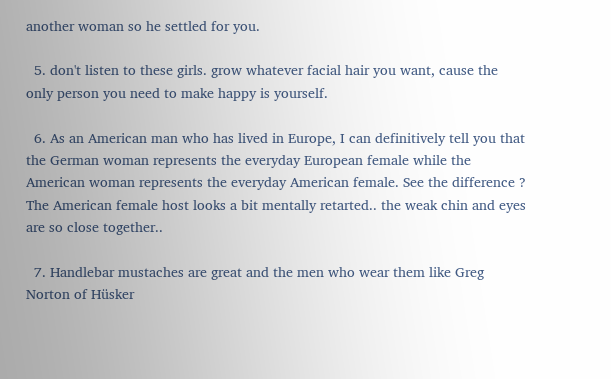another woman so he settled for you.

  5. don't listen to these girls. grow whatever facial hair you want, cause the only person you need to make happy is yourself.

  6. As an American man who has lived in Europe, I can definitively tell you that the German woman represents the everyday European female while the American woman represents the everyday American female. See the difference ? The American female host looks a bit mentally retarted.. the weak chin and eyes are so close together..

  7. Handlebar mustaches are great and the men who wear them like Greg Norton of Hüsker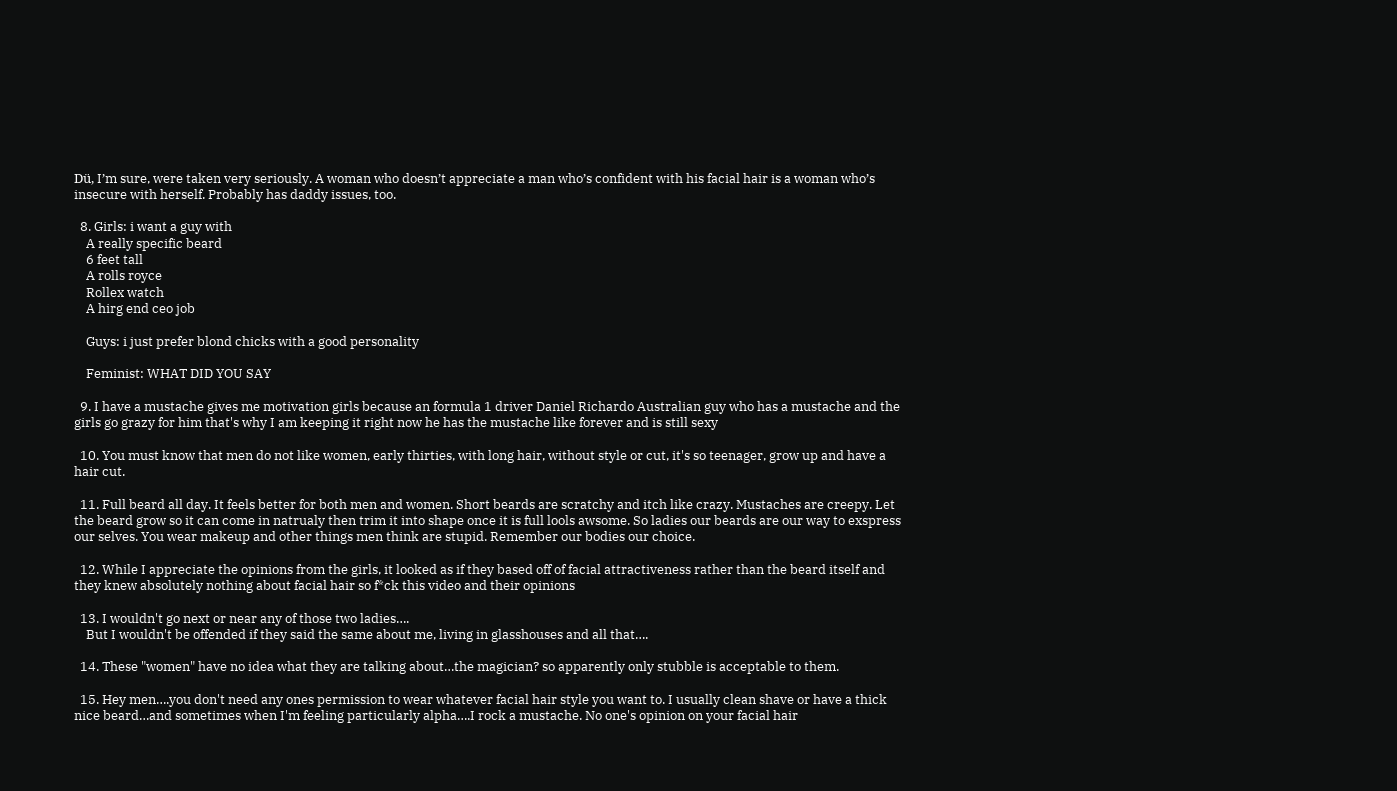Dü, I’m sure, were taken very seriously. A woman who doesn’t appreciate a man who’s confident with his facial hair is a woman who’s insecure with herself. Probably has daddy issues, too.

  8. Girls: i want a guy with
    A really specific beard
    6 feet tall
    A rolls royce
    Rollex watch
    A hirg end ceo job

    Guys: i just prefer blond chicks with a good personality

    Feminist: WHAT DID YOU SAY

  9. I have a mustache gives me motivation girls because an formula 1 driver Daniel Richardo Australian guy who has a mustache and the girls go grazy for him that's why I am keeping it right now he has the mustache like forever and is still sexy

  10. You must know that men do not like women, early thirties, with long hair, without style or cut, it's so teenager, grow up and have a hair cut.

  11. Full beard all day. It feels better for both men and women. Short beards are scratchy and itch like crazy. Mustaches are creepy. Let the beard grow so it can come in natrualy then trim it into shape once it is full lools awsome. So ladies our beards are our way to exspress our selves. You wear makeup and other things men think are stupid. Remember our bodies our choice.

  12. While I appreciate the opinions from the girls, it looked as if they based off of facial attractiveness rather than the beard itself and they knew absolutely nothing about facial hair so f*ck this video and their opinions

  13. I wouldn't go next or near any of those two ladies….
    But I wouldn't be offended if they said the same about me, living in glasshouses and all that….

  14. These "women" have no idea what they are talking about…the magician? so apparently only stubble is acceptable to them.

  15. Hey men….you don't need any ones permission to wear whatever facial hair style you want to. I usually clean shave or have a thick nice beard…and sometimes when I'm feeling particularly alpha….I rock a mustache. No one's opinion on your facial hair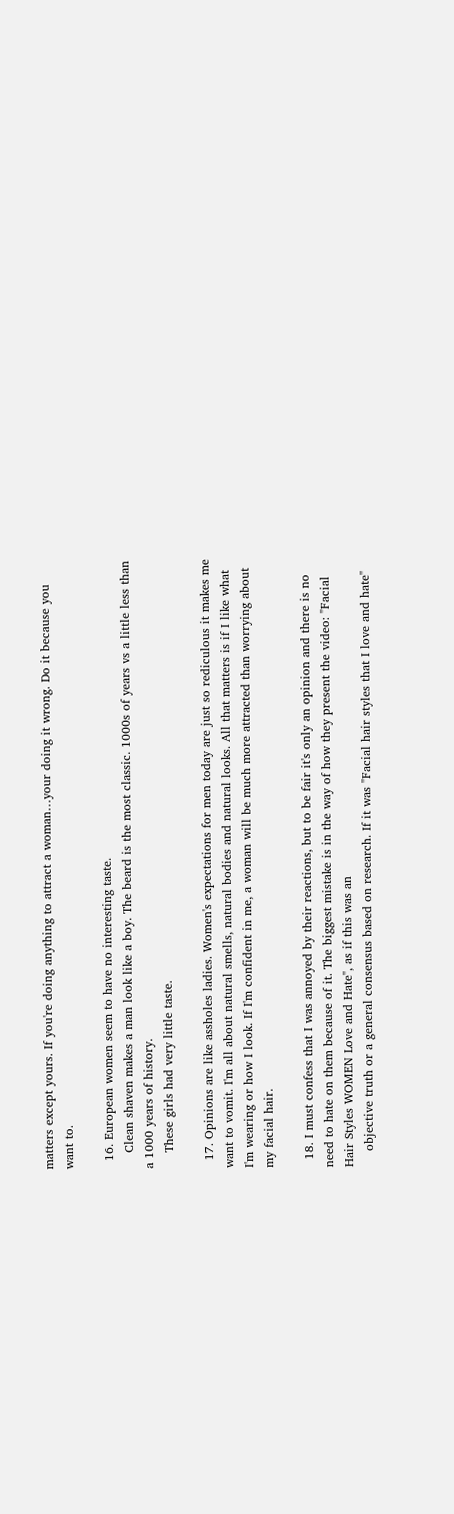matters except yours. If you're doing anything to attract a woman…your doing it wrong. Do it because you want to.

  16. European women seem to have no interesting taste.
    Clean shaven makes a man look like a boy. The beard is the most classic. 1000s of years vs a little less than a 1000 years of history.
    These girls had very little taste.

  17. Opinions are like assholes ladies. Women's expectations for men today are just so rediculous it makes me want to vomit. I'm all about natural smells, natural bodies and natural looks. All that matters is if I like what I'm wearing or how I look. If I'm confident in me, a woman will be much more attracted than worrying about my facial hair.

  18. I must confess that I was annoyed by their reactions, but to be fair it's only an opinion and there is no need to hate on them because of it. The biggest mistake is in the way of how they present the video: "Facial Hair Styles WOMEN Love and Hate", as if this was an
    objective truth or a general consensus based on research. If it was "Facial hair styles that I love and hate"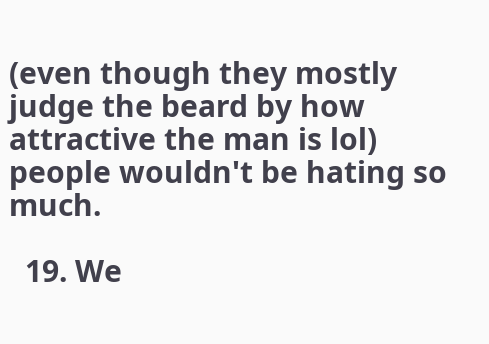(even though they mostly judge the beard by how attractive the man is lol) people wouldn't be hating so much.

  19. We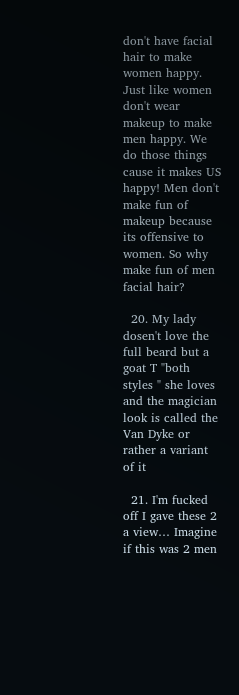don't have facial hair to make women happy. Just like women don't wear makeup to make men happy. We do those things cause it makes US happy! Men don't make fun of makeup because its offensive to women. So why make fun of men facial hair?

  20. My lady dosen't love the full beard but a goat T "both styles " she loves and the magician look is called the Van Dyke or rather a variant of it

  21. I'm fucked off I gave these 2 a view… Imagine if this was 2 men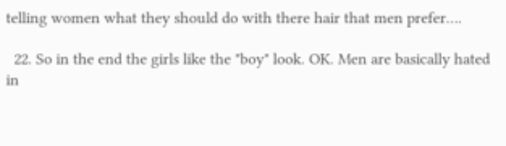telling women what they should do with there hair that men prefer….

  22. So in the end the girls like the "boy" look. OK. Men are basically hated in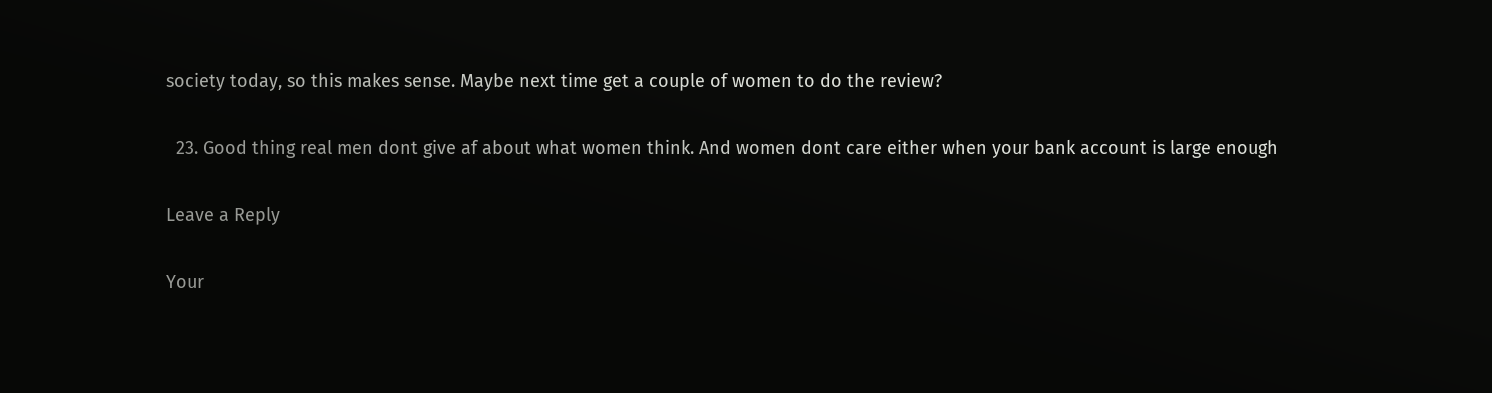society today, so this makes sense. Maybe next time get a couple of women to do the review?

  23. Good thing real men dont give af about what women think. And women dont care either when your bank account is large enough

Leave a Reply

Your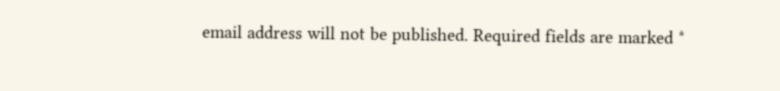email address will not be published. Required fields are marked *